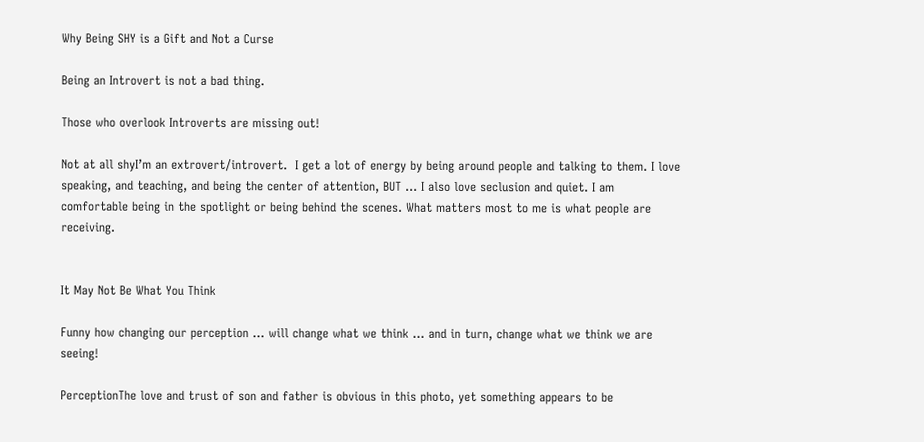Why Being SHY is a Gift and Not a Curse

Being an Introvert is not a bad thing.

Those who overlook Introverts are missing out!

Not at all shyI’m an extrovert/introvert.  I get a lot of energy by being around people and talking to them. I love speaking, and teaching, and being the center of attention, BUT … I also love seclusion and quiet. I am comfortable being in the spotlight or being behind the scenes. What matters most to me is what people are receiving.


It May Not Be What You Think

Funny how changing our perception … will change what we think … and in turn, change what we think we are seeing!

PerceptionThe love and trust of son and father is obvious in this photo, yet something appears to be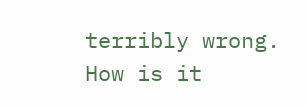terribly wrong. How is it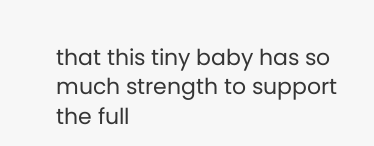that this tiny baby has so much strength to support the full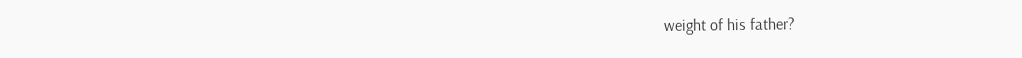weight of his father?